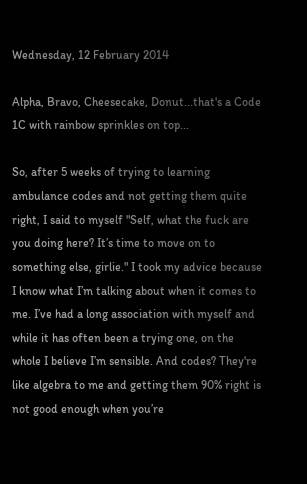Wednesday, 12 February 2014

Alpha, Bravo, Cheesecake, Donut...that's a Code 1C with rainbow sprinkles on top...

So, after 5 weeks of trying to learning ambulance codes and not getting them quite right, I said to myself "Self, what the fuck are you doing here? It’s time to move on to something else, girlie." I took my advice because I know what I’m talking about when it comes to me. I’ve had a long association with myself and while it has often been a trying one, on the whole I believe I’m sensible. And codes? They're like algebra to me and getting them 90% right is not good enough when you’re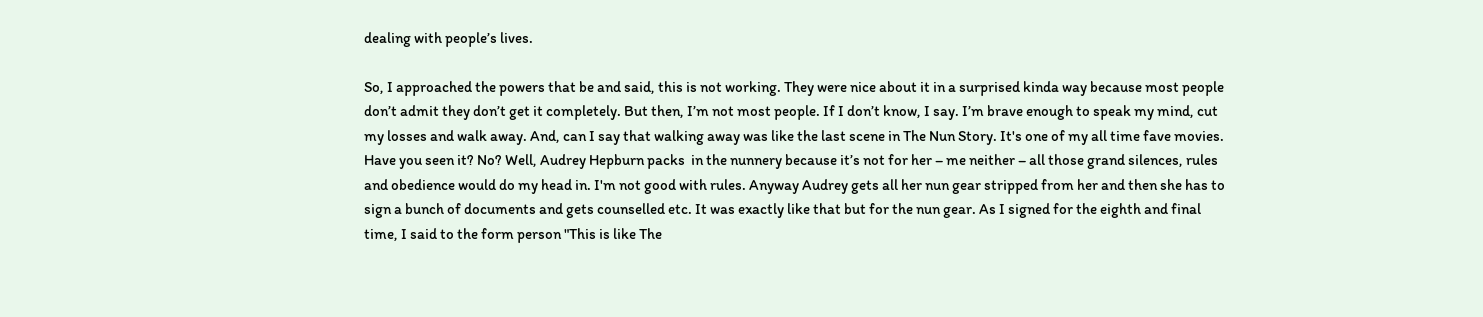dealing with people’s lives.

So, I approached the powers that be and said, this is not working. They were nice about it in a surprised kinda way because most people don’t admit they don’t get it completely. But then, I’m not most people. If I don’t know, I say. I’m brave enough to speak my mind, cut my losses and walk away. And, can I say that walking away was like the last scene in The Nun Story. It's one of my all time fave movies. Have you seen it? No? Well, Audrey Hepburn packs  in the nunnery because it’s not for her – me neither – all those grand silences, rules and obedience would do my head in. I'm not good with rules. Anyway Audrey gets all her nun gear stripped from her and then she has to sign a bunch of documents and gets counselled etc. It was exactly like that but for the nun gear. As I signed for the eighth and final time, I said to the form person "This is like The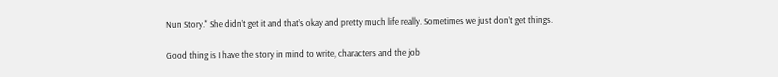Nun Story." She didn’t get it and that’s okay and pretty much life really. Sometimes we just don’t get things.

Good thing is I have the story in mind to write, characters and the job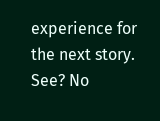experience for the next story. See? No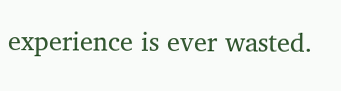experience is ever wasted.